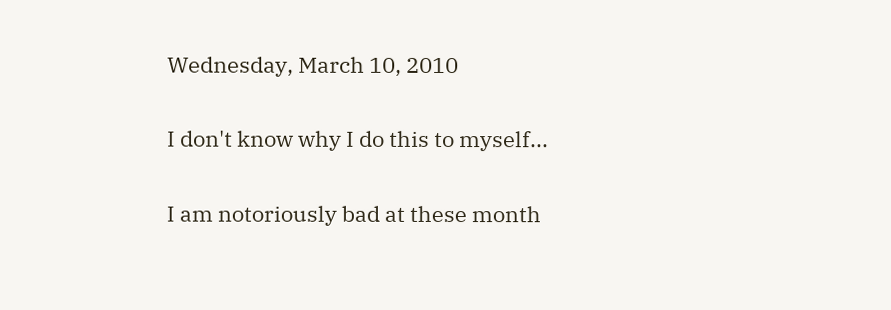Wednesday, March 10, 2010

I don't know why I do this to myself...

I am notoriously bad at these month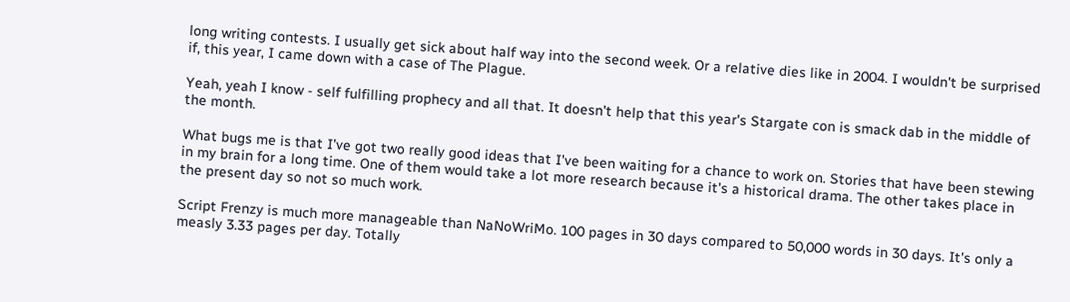long writing contests. I usually get sick about half way into the second week. Or a relative dies like in 2004. I wouldn't be surprised if, this year, I came down with a case of The Plague.

Yeah, yeah I know - self fulfilling prophecy and all that. It doesn't help that this year's Stargate con is smack dab in the middle of the month.

What bugs me is that I've got two really good ideas that I've been waiting for a chance to work on. Stories that have been stewing in my brain for a long time. One of them would take a lot more research because it's a historical drama. The other takes place in the present day so not so much work.

Script Frenzy is much more manageable than NaNoWriMo. 100 pages in 30 days compared to 50,000 words in 30 days. It's only a measly 3.33 pages per day. Totally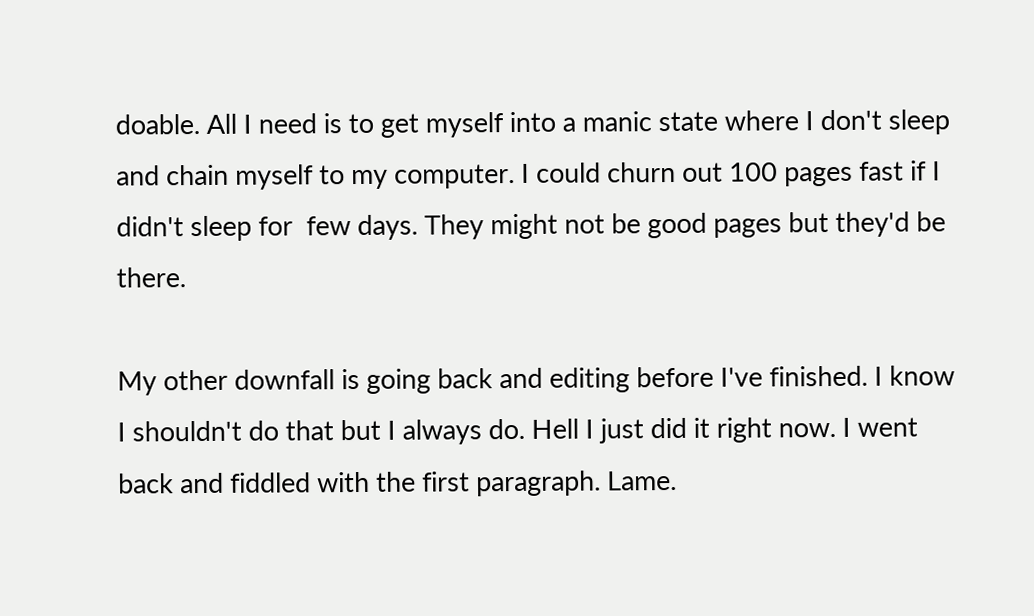doable. All I need is to get myself into a manic state where I don't sleep and chain myself to my computer. I could churn out 100 pages fast if I didn't sleep for  few days. They might not be good pages but they'd be there.

My other downfall is going back and editing before I've finished. I know I shouldn't do that but I always do. Hell I just did it right now. I went back and fiddled with the first paragraph. Lame.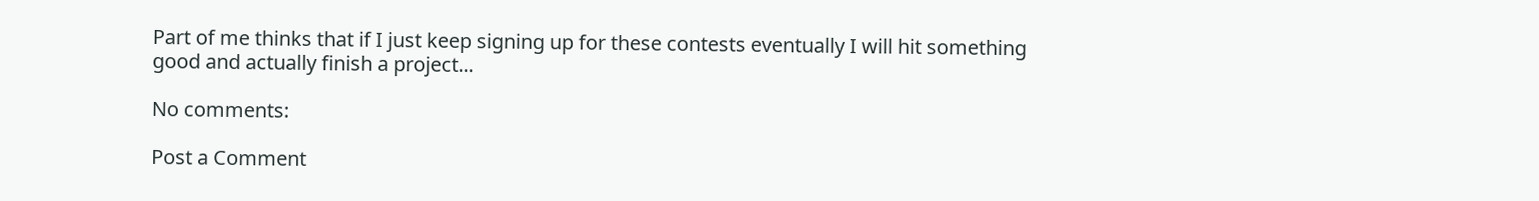Part of me thinks that if I just keep signing up for these contests eventually I will hit something good and actually finish a project...

No comments:

Post a Comment